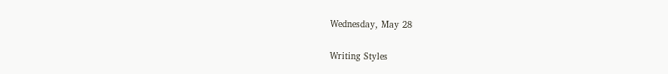Wednesday, May 28

Writing Styles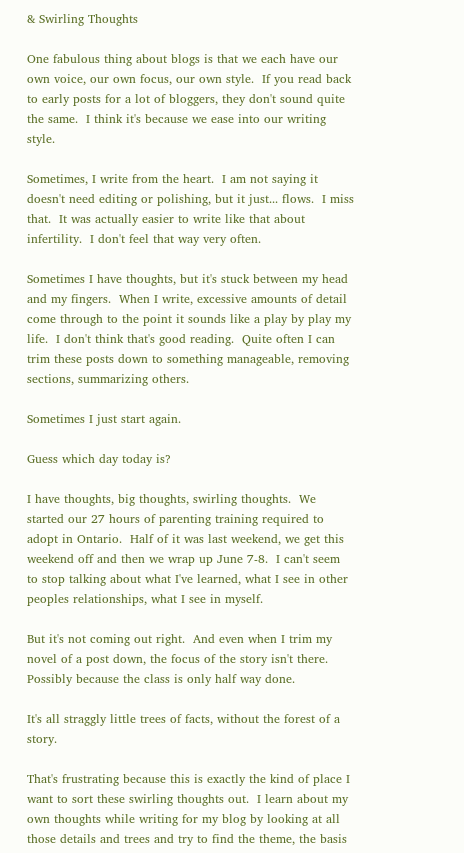& Swirling Thoughts

One fabulous thing about blogs is that we each have our own voice, our own focus, our own style.  If you read back to early posts for a lot of bloggers, they don't sound quite the same.  I think it's because we ease into our writing style.

Sometimes, I write from the heart.  I am not saying it doesn't need editing or polishing, but it just... flows.  I miss that.  It was actually easier to write like that about infertility.  I don't feel that way very often.

Sometimes I have thoughts, but it's stuck between my head and my fingers.  When I write, excessive amounts of detail come through to the point it sounds like a play by play my life.  I don't think that's good reading.  Quite often I can trim these posts down to something manageable, removing sections, summarizing others.

Sometimes I just start again.

Guess which day today is?

I have thoughts, big thoughts, swirling thoughts.  We started our 27 hours of parenting training required to adopt in Ontario.  Half of it was last weekend, we get this weekend off and then we wrap up June 7-8.  I can't seem to stop talking about what I've learned, what I see in other peoples relationships, what I see in myself.

But it's not coming out right.  And even when I trim my novel of a post down, the focus of the story isn't there.  Possibly because the class is only half way done.

It's all straggly little trees of facts, without the forest of a story.

That's frustrating because this is exactly the kind of place I want to sort these swirling thoughts out.  I learn about my own thoughts while writing for my blog by looking at all those details and trees and try to find the theme, the basis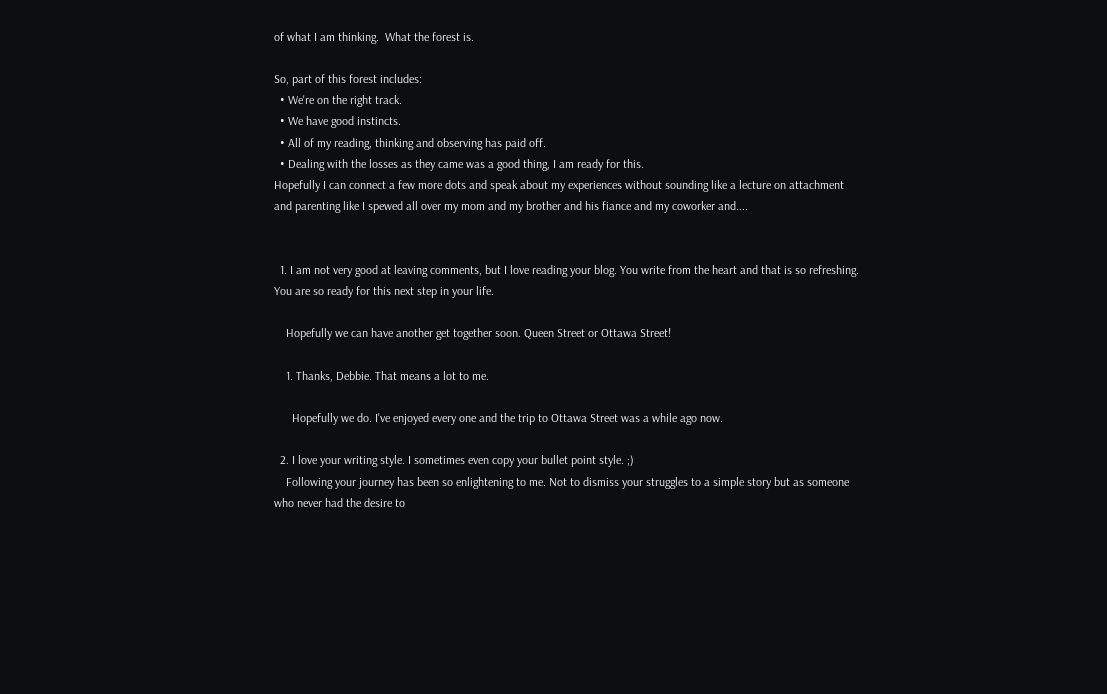of what I am thinking.  What the forest is.

So, part of this forest includes:
  • We're on the right track.
  • We have good instincts.
  • All of my reading, thinking and observing has paid off.
  • Dealing with the losses as they came was a good thing, I am ready for this.
Hopefully I can connect a few more dots and speak about my experiences without sounding like a lecture on attachment and parenting like I spewed all over my mom and my brother and his fiance and my coworker and....


  1. I am not very good at leaving comments, but I love reading your blog. You write from the heart and that is so refreshing. You are so ready for this next step in your life.

    Hopefully we can have another get together soon. Queen Street or Ottawa Street!

    1. Thanks, Debbie. That means a lot to me.

      Hopefully we do. I've enjoyed every one and the trip to Ottawa Street was a while ago now.

  2. I love your writing style. I sometimes even copy your bullet point style. ;)
    Following your journey has been so enlightening to me. Not to dismiss your struggles to a simple story but as someone who never had the desire to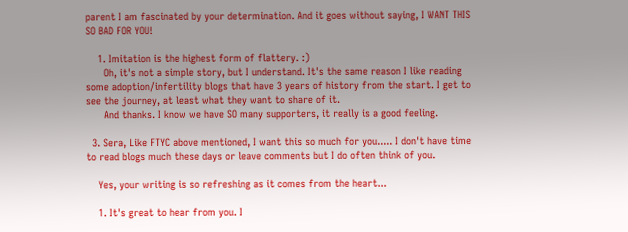parent I am fascinated by your determination. And it goes without saying, I WANT THIS SO BAD FOR YOU!

    1. Imitation is the highest form of flattery. :)
      Oh, it's not a simple story, but I understand. It's the same reason I like reading some adoption/infertility blogs that have 3 years of history from the start. I get to see the journey, at least what they want to share of it.
      And thanks. I know we have SO many supporters, it really is a good feeling.

  3. Sera, Like FTYC above mentioned, I want this so much for you..... I don't have time to read blogs much these days or leave comments but I do often think of you.

    Yes, your writing is so refreshing as it comes from the heart...

    1. It's great to hear from you. I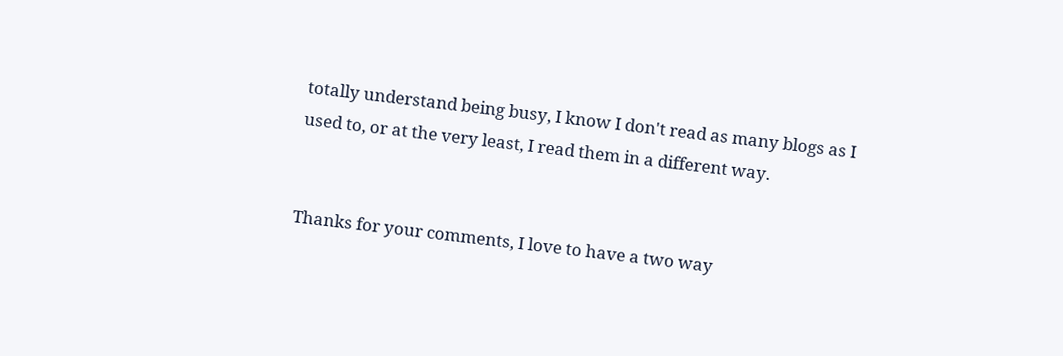totally understand being busy, I know I don't read as many blogs as I used to, or at the very least, I read them in a different way.


Thanks for your comments, I love to have a two way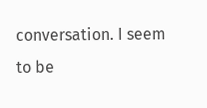conversation. I seem to be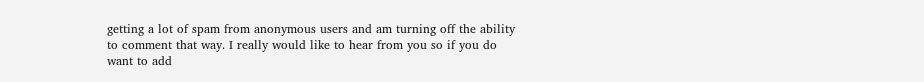getting a lot of spam from anonymous users and am turning off the ability to comment that way. I really would like to hear from you so if you do want to add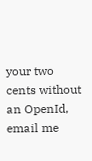your two cents without an OpenId, email me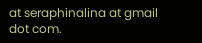at seraphinalina at gmail dot com.